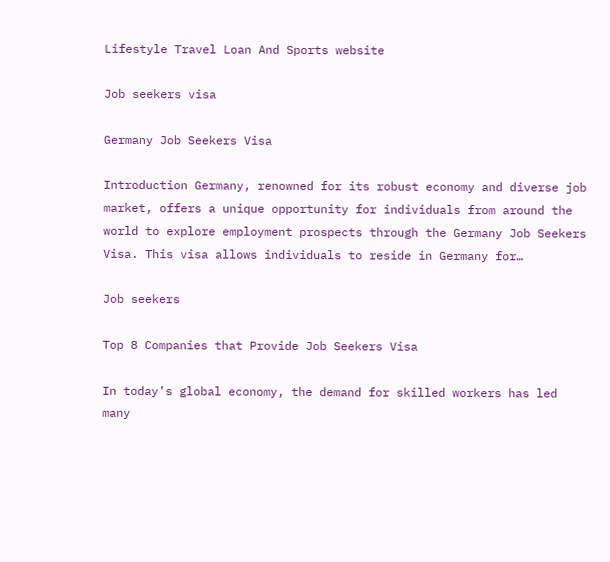Lifestyle Travel Loan And Sports website

Job seekers visa

Germany Job Seekers Visa

Introduction Germany, renowned for its robust economy and diverse job market, offers a unique opportunity for individuals from around the world to explore employment prospects through the Germany Job Seekers Visa. This visa allows individuals to reside in Germany for…

Job seekers

Top 8 Companies that Provide Job Seekers Visa

In today’s global economy, the demand for skilled workers has led many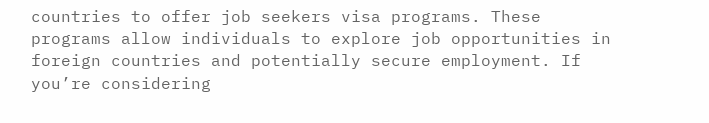countries to offer job seekers visa programs. These programs allow individuals to explore job opportunities in foreign countries and potentially secure employment. If you’re considering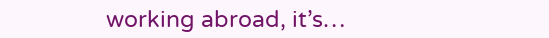working abroad, it’s…